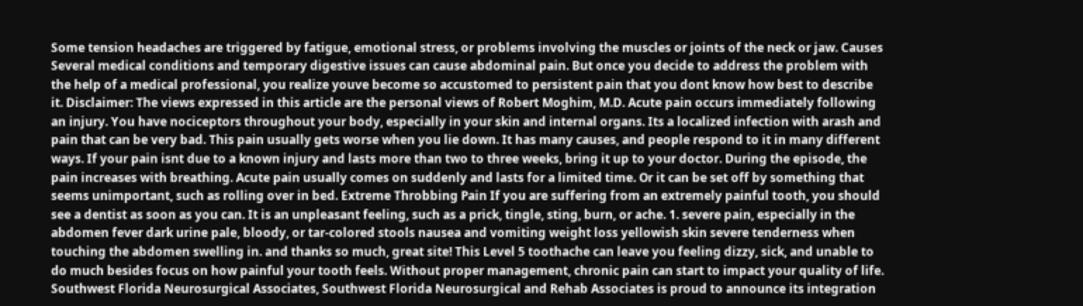Some tension headaches are triggered by fatigue, emotional stress, or problems involving the muscles or joints of the neck or jaw. Causes Several medical conditions and temporary digestive issues can cause abdominal pain. But once you decide to address the problem with the help of a medical professional, you realize youve become so accustomed to persistent pain that you dont know how best to describe it. Disclaimer: The views expressed in this article are the personal views of Robert Moghim, M.D. Acute pain occurs immediately following an injury. You have nociceptors throughout your body, especially in your skin and internal organs. Its a localized infection with arash and pain that can be very bad. This pain usually gets worse when you lie down. It has many causes, and people respond to it in many different ways. If your pain isnt due to a known injury and lasts more than two to three weeks, bring it up to your doctor. During the episode, the pain increases with breathing. Acute pain usually comes on suddenly and lasts for a limited time. Or it can be set off by something that seems unimportant, such as rolling over in bed. Extreme Throbbing Pain If you are suffering from an extremely painful tooth, you should see a dentist as soon as you can. It is an unpleasant feeling, such as a prick, tingle, sting, burn, or ache. 1. severe pain, especially in the abdomen fever dark urine pale, bloody, or tar-colored stools nausea and vomiting weight loss yellowish skin severe tenderness when touching the abdomen swelling in. and thanks so much, great site! This Level 5 toothache can leave you feeling dizzy, sick, and unable to do much besides focus on how painful your tooth feels. Without proper management, chronic pain can start to impact your quality of life. Southwest Florida Neurosurgical Associates, Southwest Florida Neurosurgical and Rehab Associates is proud to announce its integration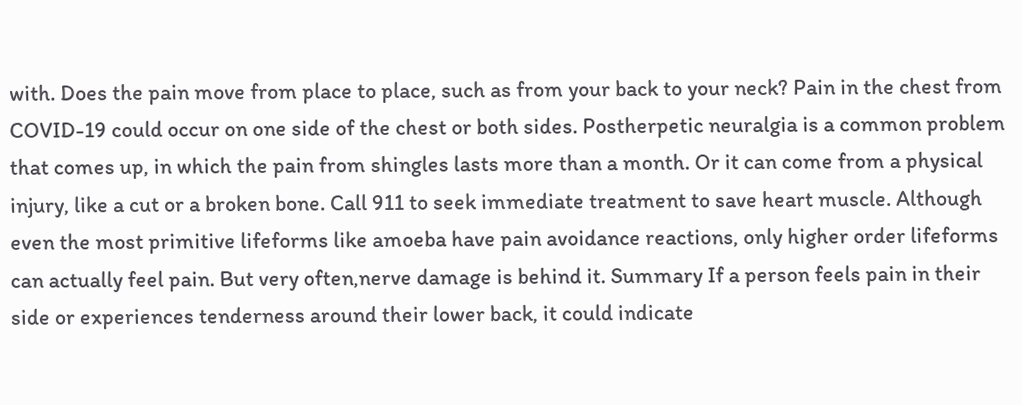with. Does the pain move from place to place, such as from your back to your neck? Pain in the chest from COVID-19 could occur on one side of the chest or both sides. Postherpetic neuralgia is a common problem that comes up, in which the pain from shingles lasts more than a month. Or it can come from a physical injury, like a cut or a broken bone. Call 911 to seek immediate treatment to save heart muscle. Although even the most primitive lifeforms like amoeba have pain avoidance reactions, only higher order lifeforms can actually feel pain. But very often,nerve damage is behind it. Summary If a person feels pain in their side or experiences tenderness around their lower back, it could indicate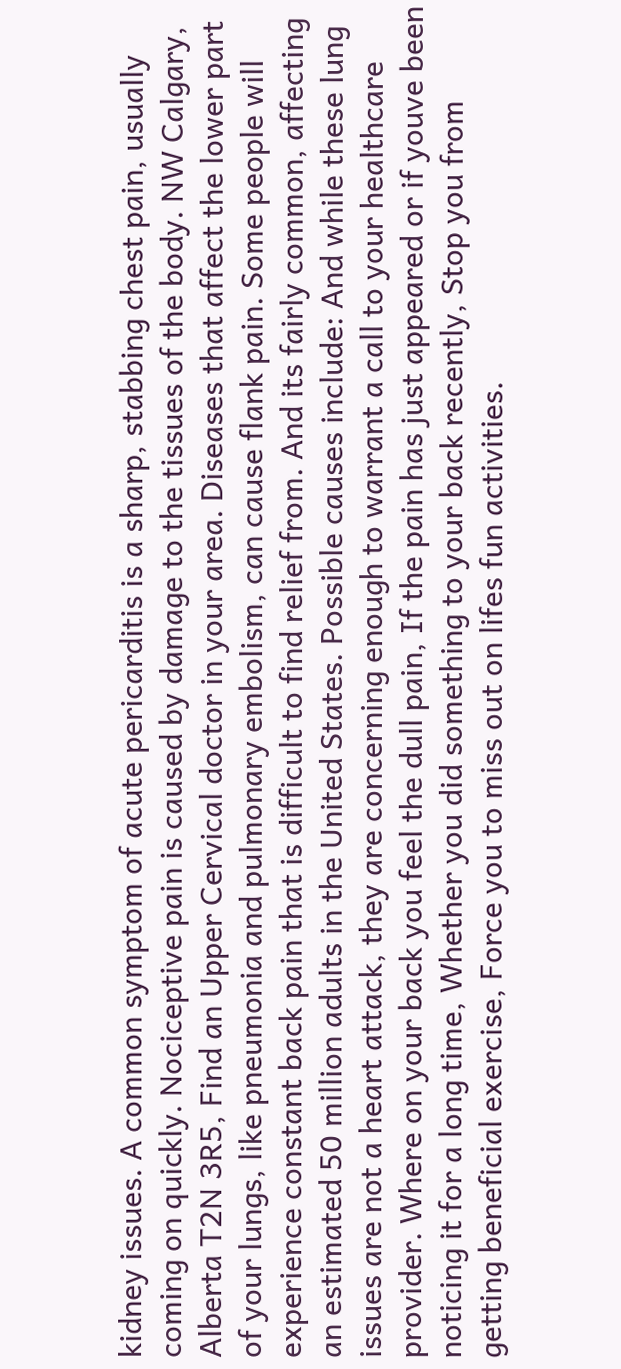kidney issues. A common symptom of acute pericarditis is a sharp, stabbing chest pain, usually coming on quickly. Nociceptive pain is caused by damage to the tissues of the body. NW Calgary, Alberta T2N 3R5, Find an Upper Cervical doctor in your area. Diseases that affect the lower part of your lungs, like pneumonia and pulmonary embolism, can cause flank pain. Some people will experience constant back pain that is difficult to find relief from. And its fairly common, affecting an estimated 50 million adults in the United States. Possible causes include: And while these lung issues are not a heart attack, they are concerning enough to warrant a call to your healthcare provider. Where on your back you feel the dull pain, If the pain has just appeared or if youve been noticing it for a long time, Whether you did something to your back recently, Stop you from getting beneficial exercise, Force you to miss out on lifes fun activities.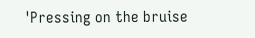'Pressing on the bruise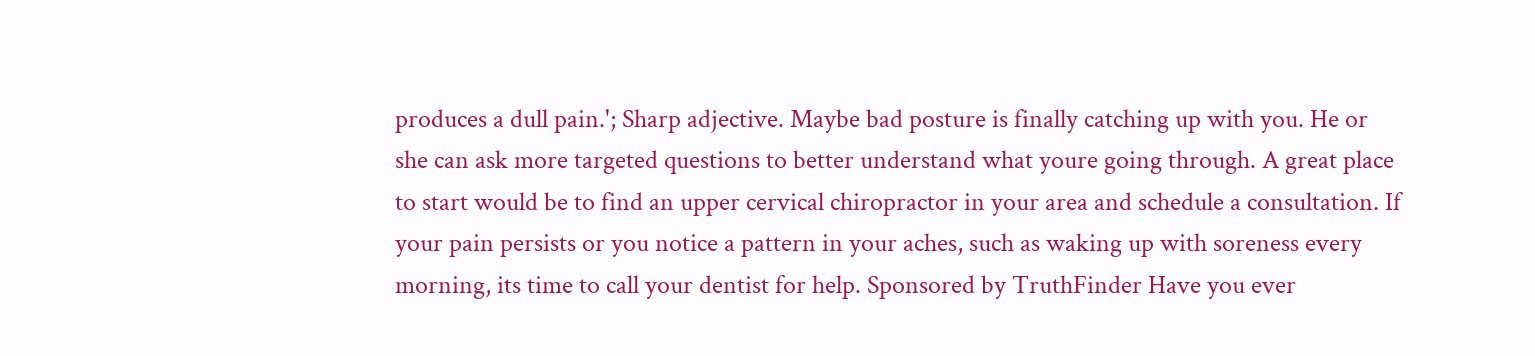produces a dull pain.'; Sharp adjective. Maybe bad posture is finally catching up with you. He or she can ask more targeted questions to better understand what youre going through. A great place to start would be to find an upper cervical chiropractor in your area and schedule a consultation. If your pain persists or you notice a pattern in your aches, such as waking up with soreness every morning, its time to call your dentist for help. Sponsored by TruthFinder Have you ever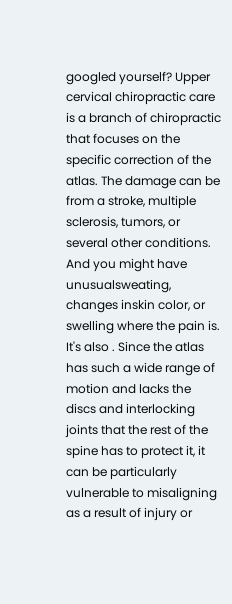googled yourself? Upper cervical chiropractic care is a branch of chiropractic that focuses on the specific correction of the atlas. The damage can be from a stroke, multiple sclerosis, tumors, or several other conditions. And you might have unusualsweating, changes inskin color, or swelling where the pain is. It's also . Since the atlas has such a wide range of motion and lacks the discs and interlocking joints that the rest of the spine has to protect it, it can be particularly vulnerable to misaligning as a result of injury or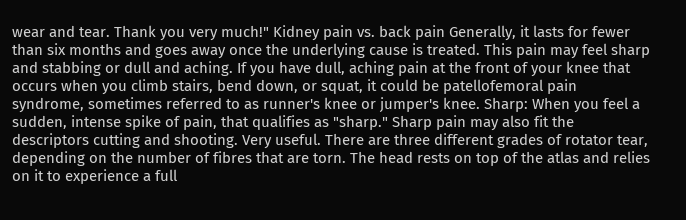wear and tear. Thank you very much!" Kidney pain vs. back pain Generally, it lasts for fewer than six months and goes away once the underlying cause is treated. This pain may feel sharp and stabbing or dull and aching. If you have dull, aching pain at the front of your knee that occurs when you climb stairs, bend down, or squat, it could be patellofemoral pain syndrome, sometimes referred to as runner's knee or jumper's knee. Sharp: When you feel a sudden, intense spike of pain, that qualifies as "sharp." Sharp pain may also fit the descriptors cutting and shooting. Very useful. There are three different grades of rotator tear, depending on the number of fibres that are torn. The head rests on top of the atlas and relies on it to experience a full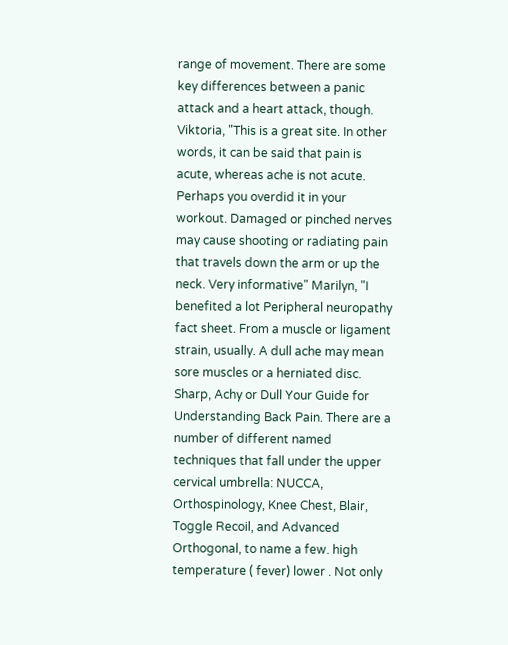range of movement. There are some key differences between a panic attack and a heart attack, though. Viktoria, "This is a great site. In other words, it can be said that pain is acute, whereas ache is not acute. Perhaps you overdid it in your workout. Damaged or pinched nerves may cause shooting or radiating pain that travels down the arm or up the neck. Very informative" Marilyn, "I benefited a lot Peripheral neuropathy fact sheet. From a muscle or ligament strain, usually. A dull ache may mean sore muscles or a herniated disc. Sharp, Achy or Dull Your Guide for Understanding Back Pain. There are a number of different named techniques that fall under the upper cervical umbrella: NUCCA, Orthospinology, Knee Chest, Blair, Toggle Recoil, and Advanced Orthogonal, to name a few. high temperature ( fever) lower . Not only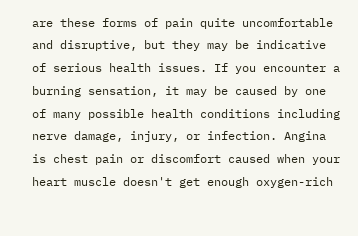are these forms of pain quite uncomfortable and disruptive, but they may be indicative of serious health issues. If you encounter a burning sensation, it may be caused by one of many possible health conditions including nerve damage, injury, or infection. Angina is chest pain or discomfort caused when your heart muscle doesn't get enough oxygen-rich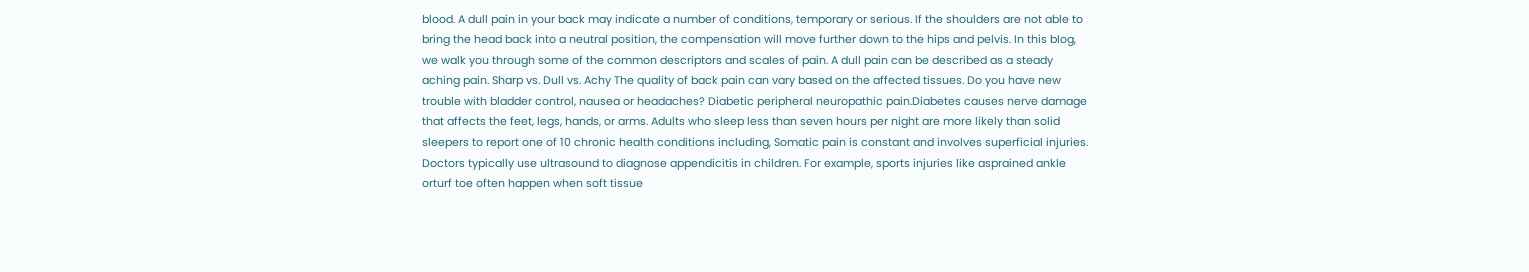blood. A dull pain in your back may indicate a number of conditions, temporary or serious. If the shoulders are not able to bring the head back into a neutral position, the compensation will move further down to the hips and pelvis. In this blog, we walk you through some of the common descriptors and scales of pain. A dull pain can be described as a steady aching pain. Sharp vs. Dull vs. Achy The quality of back pain can vary based on the affected tissues. Do you have new trouble with bladder control, nausea or headaches? Diabetic peripheral neuropathic pain.Diabetes causes nerve damage that affects the feet, legs, hands, or arms. Adults who sleep less than seven hours per night are more likely than solid sleepers to report one of 10 chronic health conditions including, Somatic pain is constant and involves superficial injuries. Doctors typically use ultrasound to diagnose appendicitis in children. For example, sports injuries like asprained ankle orturf toe often happen when soft tissue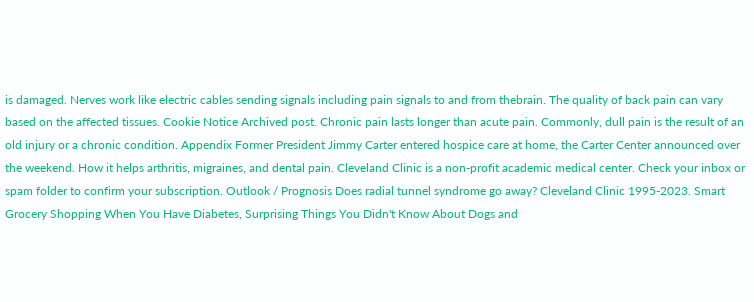is damaged. Nerves work like electric cables sending signals including pain signals to and from thebrain. The quality of back pain can vary based on the affected tissues. Cookie Notice Archived post. Chronic pain lasts longer than acute pain. Commonly, dull pain is the result of an old injury or a chronic condition. Appendix Former President Jimmy Carter entered hospice care at home, the Carter Center announced over the weekend. How it helps arthritis, migraines, and dental pain. Cleveland Clinic is a non-profit academic medical center. Check your inbox or spam folder to confirm your subscription. Outlook / Prognosis Does radial tunnel syndrome go away? Cleveland Clinic 1995-2023. Smart Grocery Shopping When You Have Diabetes, Surprising Things You Didn't Know About Dogs and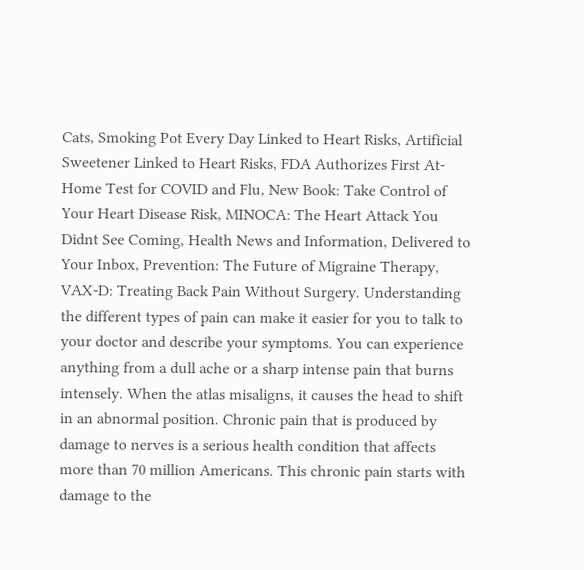Cats, Smoking Pot Every Day Linked to Heart Risks, Artificial Sweetener Linked to Heart Risks, FDA Authorizes First At-Home Test for COVID and Flu, New Book: Take Control of Your Heart Disease Risk, MINOCA: The Heart Attack You Didnt See Coming, Health News and Information, Delivered to Your Inbox, Prevention: The Future of Migraine Therapy, VAX-D: Treating Back Pain Without Surgery. Understanding the different types of pain can make it easier for you to talk to your doctor and describe your symptoms. You can experience anything from a dull ache or a sharp intense pain that burns intensely. When the atlas misaligns, it causes the head to shift in an abnormal position. Chronic pain that is produced by damage to nerves is a serious health condition that affects more than 70 million Americans. This chronic pain starts with damage to the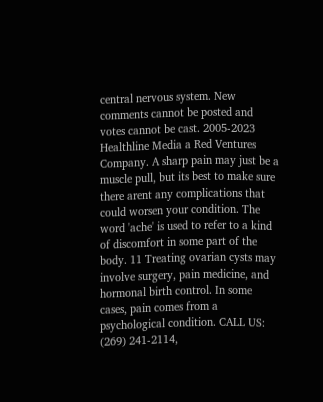central nervous system. New comments cannot be posted and votes cannot be cast. 2005-2023 Healthline Media a Red Ventures Company. A sharp pain may just be a muscle pull, but its best to make sure there arent any complications that could worsen your condition. The word 'ache' is used to refer to a kind of discomfort in some part of the body. 11 Treating ovarian cysts may involve surgery, pain medicine, and hormonal birth control. In some cases, pain comes from a psychological condition. CALL US: (269) 241-2114,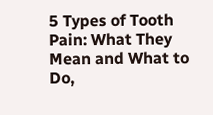5 Types of Tooth Pain: What They Mean and What to Do,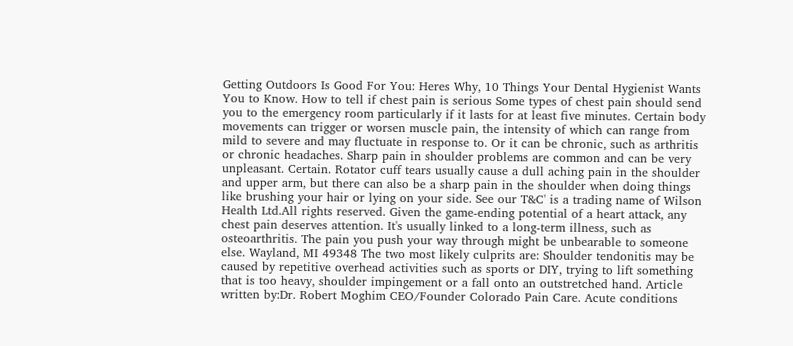Getting Outdoors Is Good For You: Heres Why, 10 Things Your Dental Hygienist Wants You to Know. How to tell if chest pain is serious Some types of chest pain should send you to the emergency room particularly if it lasts for at least five minutes. Certain body movements can trigger or worsen muscle pain, the intensity of which can range from mild to severe and may fluctuate in response to. Or it can be chronic, such as arthritis or chronic headaches. Sharp pain in shoulder problems are common and can be very unpleasant. Certain. Rotator cuff tears usually cause a dull aching pain in the shoulder and upper arm, but there can also be a sharp pain in the shoulder when doing things like brushing your hair or lying on your side. See our T&C' is a trading name of Wilson Health Ltd.All rights reserved. Given the game-ending potential of a heart attack, any chest pain deserves attention. It's usually linked to a long-term illness, such as osteoarthritis. The pain you push your way through might be unbearable to someone else. Wayland, MI 49348 The two most likely culprits are: Shoulder tendonitis may be caused by repetitive overhead activities such as sports or DIY, trying to lift something that is too heavy, shoulder impingement or a fall onto an outstretched hand. Article written by:Dr. Robert Moghim CEO/Founder Colorado Pain Care. Acute conditions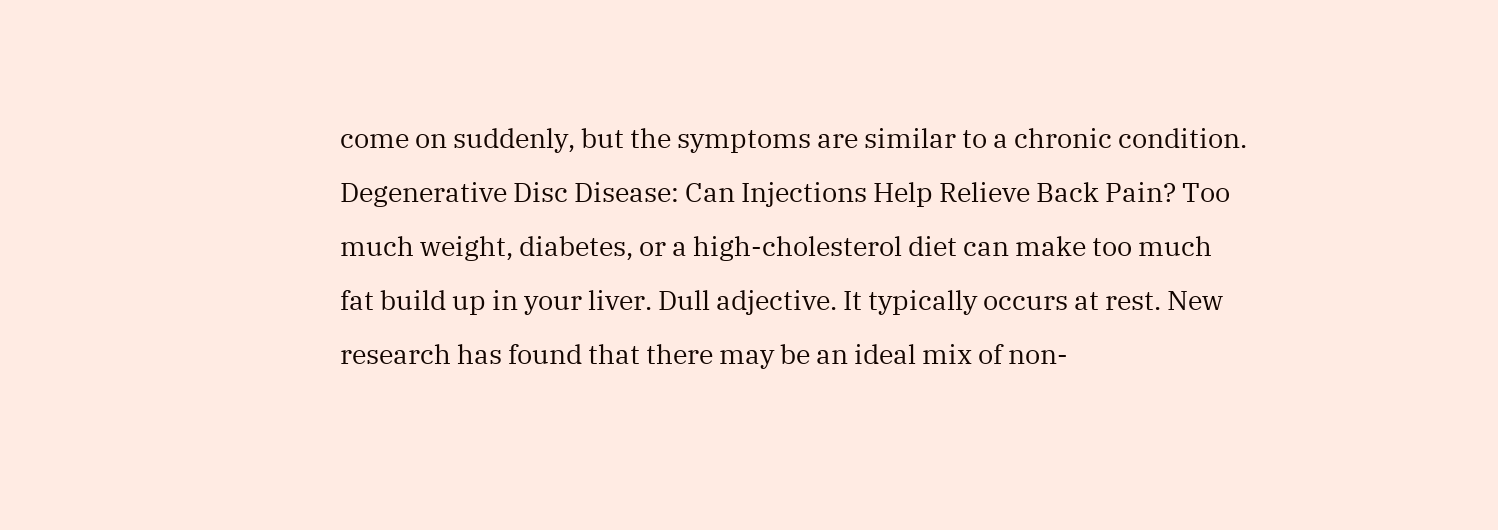come on suddenly, but the symptoms are similar to a chronic condition. Degenerative Disc Disease: Can Injections Help Relieve Back Pain? Too much weight, diabetes, or a high-cholesterol diet can make too much fat build up in your liver. Dull adjective. It typically occurs at rest. New research has found that there may be an ideal mix of non-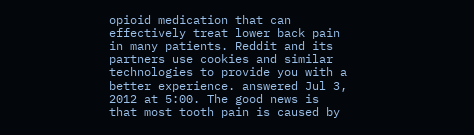opioid medication that can effectively treat lower back pain in many patients. Reddit and its partners use cookies and similar technologies to provide you with a better experience. answered Jul 3, 2012 at 5:00. The good news is that most tooth pain is caused by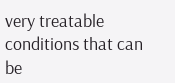very treatable conditions that can be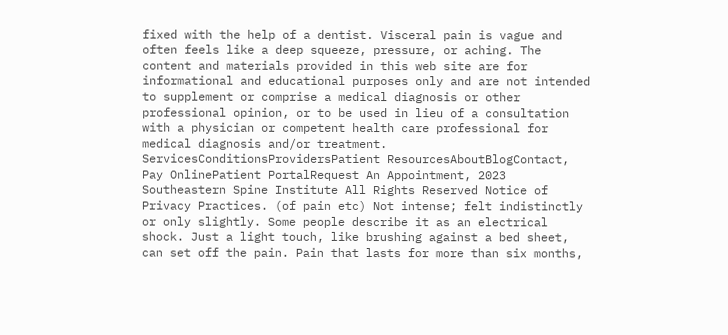fixed with the help of a dentist. Visceral pain is vague and often feels like a deep squeeze, pressure, or aching. The content and materials provided in this web site are for informational and educational purposes only and are not intended to supplement or comprise a medical diagnosis or other professional opinion, or to be used in lieu of a consultation with a physician or competent health care professional for medical diagnosis and/or treatment. ServicesConditionsProvidersPatient ResourcesAboutBlogContact, Pay OnlinePatient PortalRequest An Appointment, 2023 Southeastern Spine Institute All Rights Reserved Notice of Privacy Practices. (of pain etc) Not intense; felt indistinctly or only slightly. Some people describe it as an electrical shock. Just a light touch, like brushing against a bed sheet, can set off the pain. Pain that lasts for more than six months,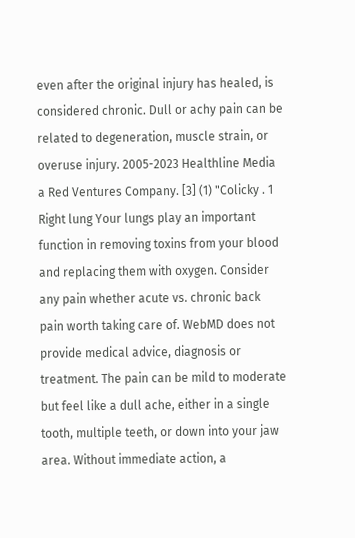even after the original injury has healed, is considered chronic. Dull or achy pain can be related to degeneration, muscle strain, or overuse injury. 2005-2023 Healthline Media a Red Ventures Company. [3] (1) "Colicky . 1 Right lung Your lungs play an important function in removing toxins from your blood and replacing them with oxygen. Consider any pain whether acute vs. chronic back pain worth taking care of. WebMD does not provide medical advice, diagnosis or treatment. The pain can be mild to moderate but feel like a dull ache, either in a single tooth, multiple teeth, or down into your jaw area. Without immediate action, a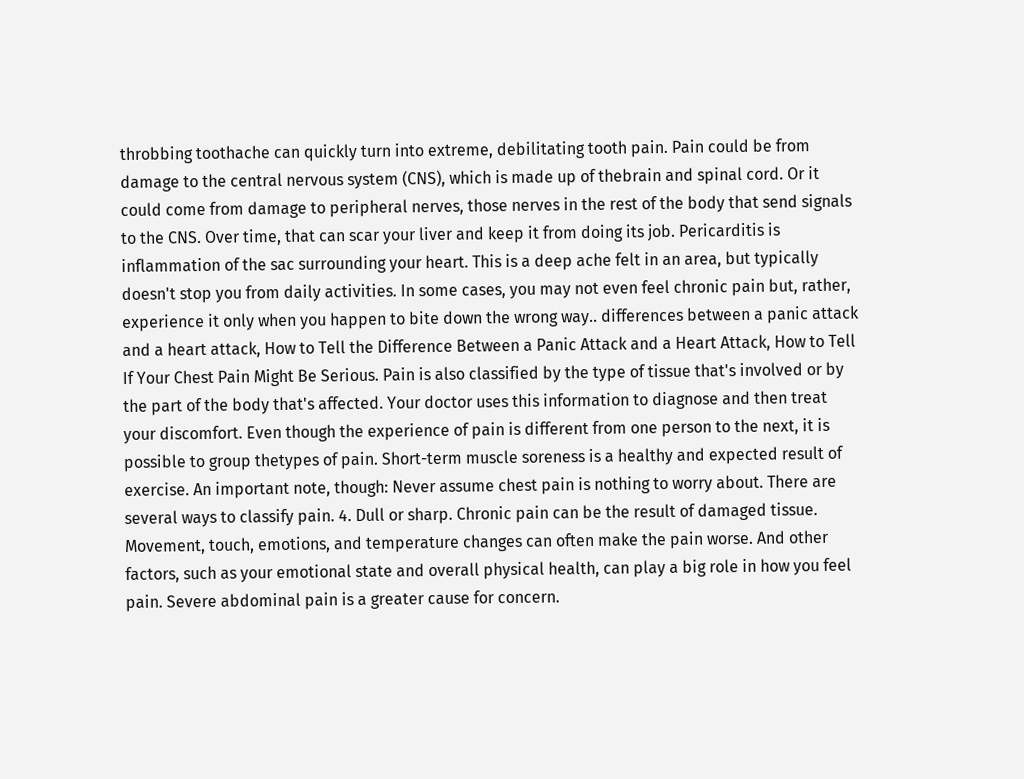throbbing toothache can quickly turn into extreme, debilitating tooth pain. Pain could be from damage to the central nervous system (CNS), which is made up of thebrain and spinal cord. Or it could come from damage to peripheral nerves, those nerves in the rest of the body that send signals to the CNS. Over time, that can scar your liver and keep it from doing its job. Pericarditis is inflammation of the sac surrounding your heart. This is a deep ache felt in an area, but typically doesn't stop you from daily activities. In some cases, you may not even feel chronic pain but, rather, experience it only when you happen to bite down the wrong way.. differences between a panic attack and a heart attack, How to Tell the Difference Between a Panic Attack and a Heart Attack, How to Tell If Your Chest Pain Might Be Serious. Pain is also classified by the type of tissue that's involved or by the part of the body that's affected. Your doctor uses this information to diagnose and then treat your discomfort. Even though the experience of pain is different from one person to the next, it is possible to group thetypes of pain. Short-term muscle soreness is a healthy and expected result of exercise. An important note, though: Never assume chest pain is nothing to worry about. There are several ways to classify pain. 4. Dull or sharp. Chronic pain can be the result of damaged tissue. Movement, touch, emotions, and temperature changes can often make the pain worse. And other factors, such as your emotional state and overall physical health, can play a big role in how you feel pain. Severe abdominal pain is a greater cause for concern.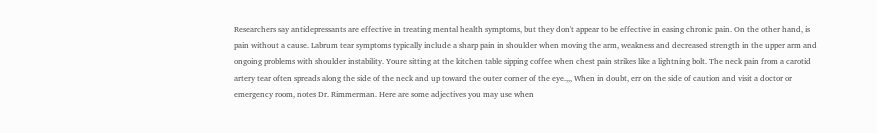Researchers say antidepressants are effective in treating mental health symptoms, but they don't appear to be effective in easing chronic pain. On the other hand, is pain without a cause. Labrum tear symptoms typically include a sharp pain in shoulder when moving the arm, weakness and decreased strength in the upper arm and ongoing problems with shoulder instability. Youre sitting at the kitchen table sipping coffee when chest pain strikes like a lightning bolt. The neck pain from a carotid artery tear often spreads along the side of the neck and up toward the outer corner of the eye.,,, When in doubt, err on the side of caution and visit a doctor or emergency room, notes Dr. Rimmerman. Here are some adjectives you may use when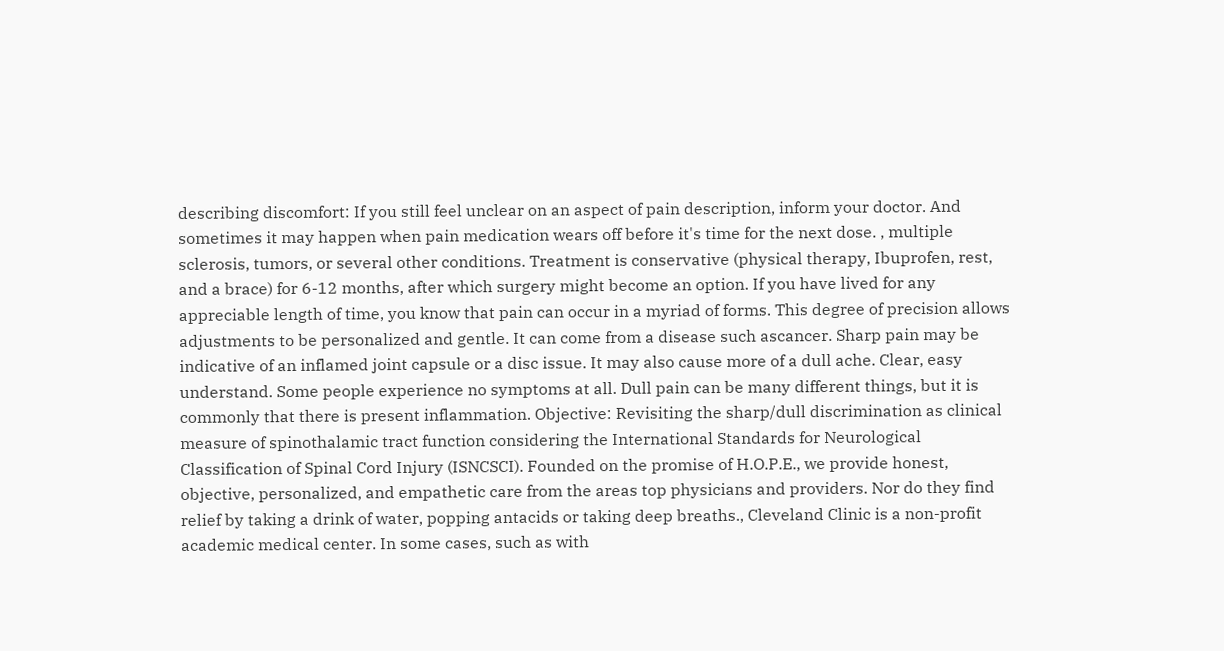describing discomfort: If you still feel unclear on an aspect of pain description, inform your doctor. And sometimes it may happen when pain medication wears off before it's time for the next dose. , multiple sclerosis, tumors, or several other conditions. Treatment is conservative (physical therapy, Ibuprofen, rest, and a brace) for 6-12 months, after which surgery might become an option. If you have lived for any appreciable length of time, you know that pain can occur in a myriad of forms. This degree of precision allows adjustments to be personalized and gentle. It can come from a disease such ascancer. Sharp pain may be indicative of an inflamed joint capsule or a disc issue. It may also cause more of a dull ache. Clear, easy understand. Some people experience no symptoms at all. Dull pain can be many different things, but it is commonly that there is present inflammation. Objective: Revisiting the sharp/dull discrimination as clinical measure of spinothalamic tract function considering the International Standards for Neurological Classification of Spinal Cord Injury (ISNCSCI). Founded on the promise of H.O.P.E., we provide honest, objective, personalized, and empathetic care from the areas top physicians and providers. Nor do they find relief by taking a drink of water, popping antacids or taking deep breaths., Cleveland Clinic is a non-profit academic medical center. In some cases, such as with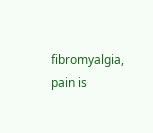fibromyalgia, pain is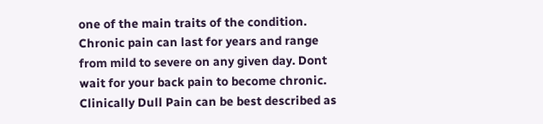one of the main traits of the condition. Chronic pain can last for years and range from mild to severe on any given day. Dont wait for your back pain to become chronic. Clinically Dull Pain can be best described as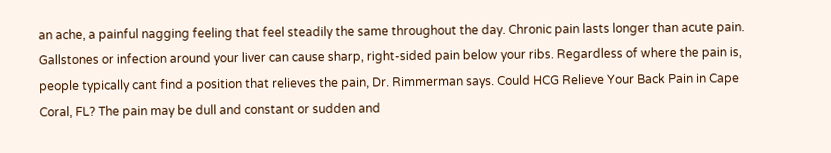an ache, a painful nagging feeling that feel steadily the same throughout the day. Chronic pain lasts longer than acute pain. Gallstones or infection around your liver can cause sharp, right-sided pain below your ribs. Regardless of where the pain is, people typically cant find a position that relieves the pain, Dr. Rimmerman says. Could HCG Relieve Your Back Pain in Cape Coral, FL? The pain may be dull and constant or sudden and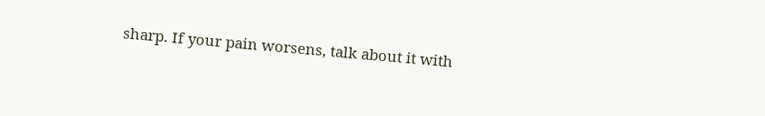sharp. If your pain worsens, talk about it with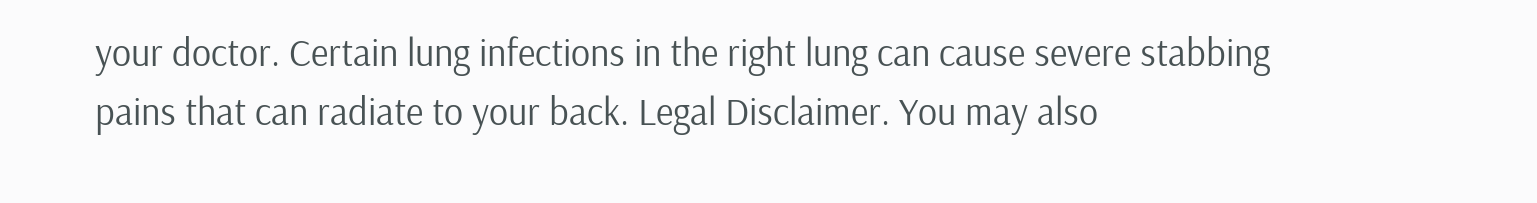your doctor. Certain lung infections in the right lung can cause severe stabbing pains that can radiate to your back. Legal Disclaimer. You may also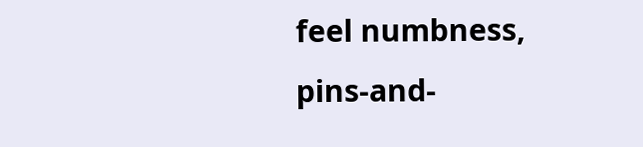feel numbness, pins-and-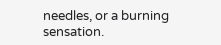needles, or a burning sensation.